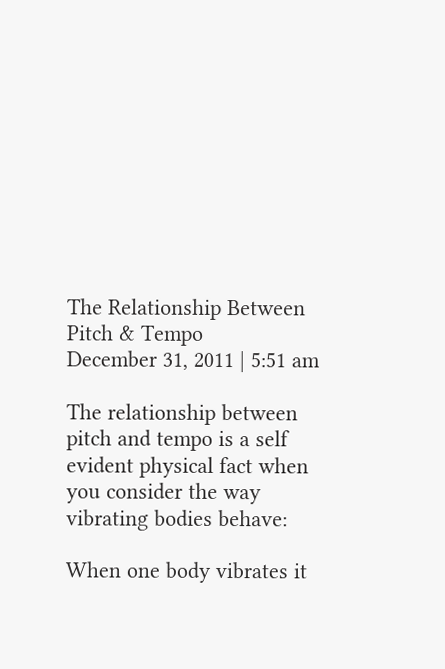The Relationship Between Pitch & Tempo
December 31, 2011 | 5:51 am

The relationship between pitch and tempo is a self evident physical fact when you consider the way vibrating bodies behave:

When one body vibrates it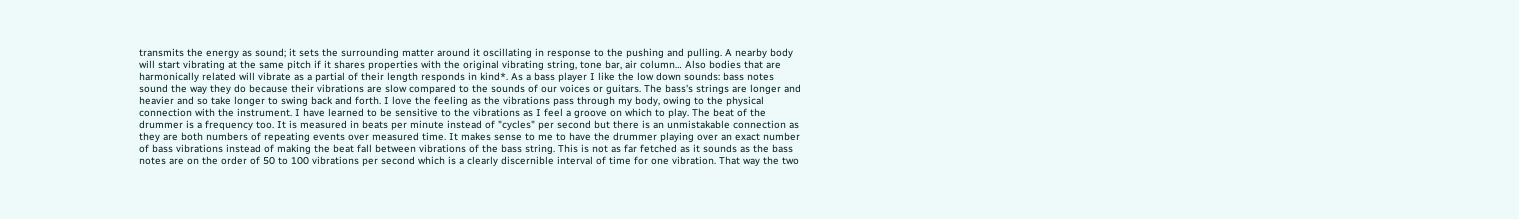transmits the energy as sound; it sets the surrounding matter around it oscillating in response to the pushing and pulling. A nearby body will start vibrating at the same pitch if it shares properties with the original vibrating string, tone bar, air column… Also bodies that are harmonically related will vibrate as a partial of their length responds in kind*. As a bass player I like the low down sounds: bass notes sound the way they do because their vibrations are slow compared to the sounds of our voices or guitars. The bass's strings are longer and heavier and so take longer to swing back and forth. I love the feeling as the vibrations pass through my body, owing to the physical connection with the instrument. I have learned to be sensitive to the vibrations as I feel a groove on which to play. The beat of the drummer is a frequency too. It is measured in beats per minute instead of "cycles" per second but there is an unmistakable connection as they are both numbers of repeating events over measured time. It makes sense to me to have the drummer playing over an exact number of bass vibrations instead of making the beat fall between vibrations of the bass string. This is not as far fetched as it sounds as the bass notes are on the order of 50 to 100 vibrations per second which is a clearly discernible interval of time for one vibration. That way the two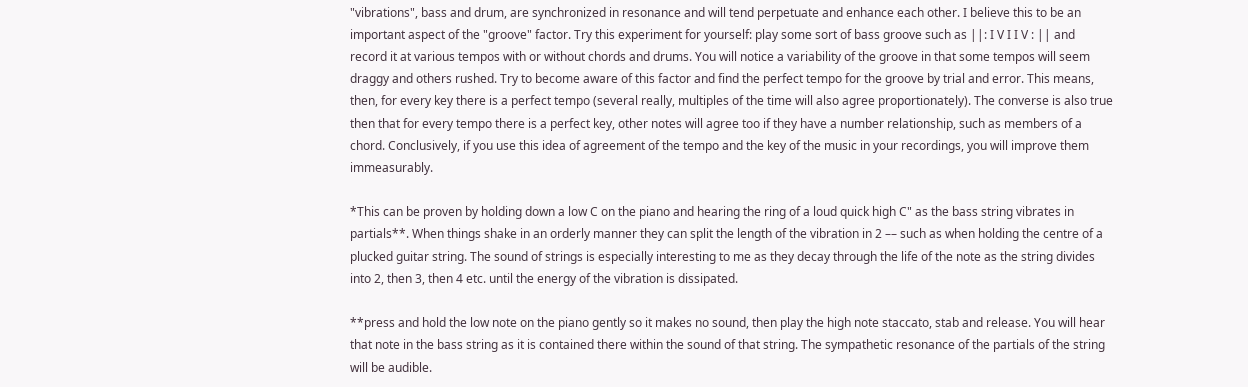"vibrations", bass and drum, are synchronized in resonance and will tend perpetuate and enhance each other. I believe this to be an important aspect of the "groove" factor. Try this experiment for yourself: play some sort of bass groove such as ||: I V I I V : || and record it at various tempos with or without chords and drums. You will notice a variability of the groove in that some tempos will seem draggy and others rushed. Try to become aware of this factor and find the perfect tempo for the groove by trial and error. This means, then, for every key there is a perfect tempo (several really, multiples of the time will also agree proportionately). The converse is also true then that for every tempo there is a perfect key, other notes will agree too if they have a number relationship, such as members of a chord. Conclusively, if you use this idea of agreement of the tempo and the key of the music in your recordings, you will improve them immeasurably.

*This can be proven by holding down a low C on the piano and hearing the ring of a loud quick high C" as the bass string vibrates in partials**. When things shake in an orderly manner they can split the length of the vibration in 2 –– such as when holding the centre of a plucked guitar string. The sound of strings is especially interesting to me as they decay through the life of the note as the string divides into 2, then 3, then 4 etc. until the energy of the vibration is dissipated.

**press and hold the low note on the piano gently so it makes no sound, then play the high note staccato, stab and release. You will hear that note in the bass string as it is contained there within the sound of that string. The sympathetic resonance of the partials of the string will be audible.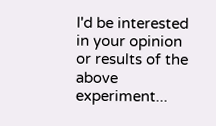I'd be interested in your opinion or results of the above experiment...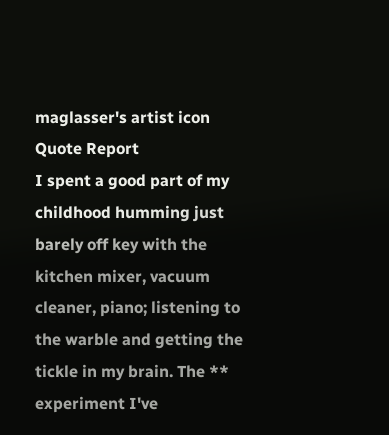maglasser's artist icon
Quote Report
I spent a good part of my childhood humming just barely off key with the kitchen mixer, vacuum cleaner, piano; listening to the warble and getting the tickle in my brain. The ** experiment I've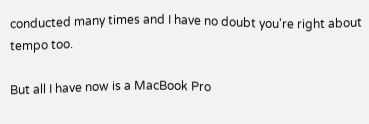conducted many times and I have no doubt you're right about tempo too.

But all I have now is a MacBook Pro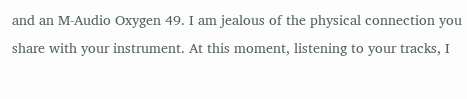and an M-Audio Oxygen 49. I am jealous of the physical connection you share with your instrument. At this moment, listening to your tracks, I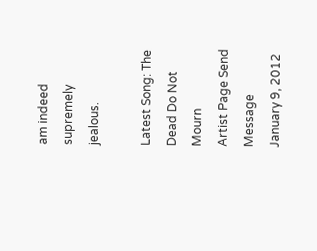am indeed supremely jealous.

Latest Song: The Dead Do Not Mourn
Artist Page Send Message January 9, 2012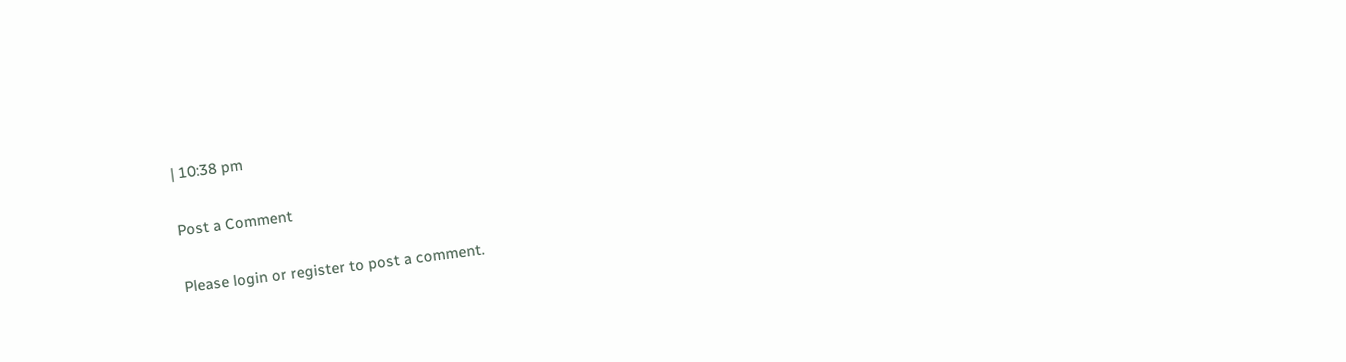| 10:38 pm

Post a Comment

Please login or register to post a comment.